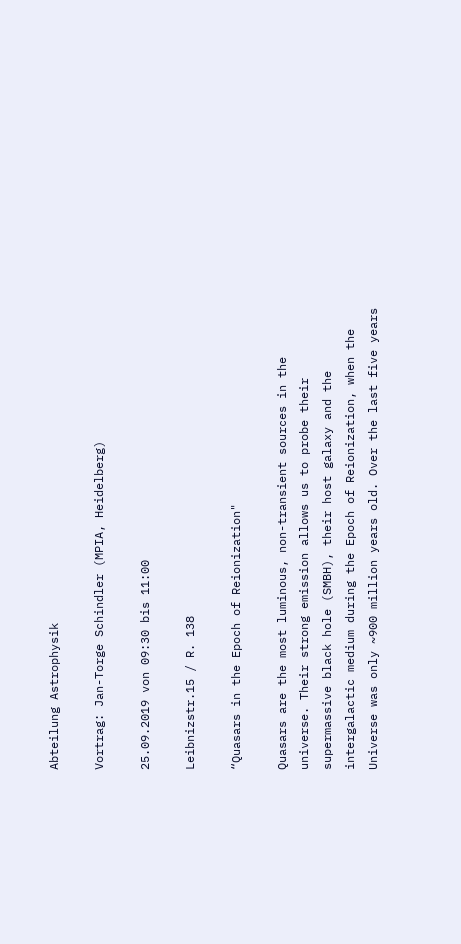Abteilung Astrophysik

Vortrag: Jan-Torge Schindler (MPIA, Heidelberg)

25.09.2019 von 09:30 bis 11:00

Leibnizstr.15 / R. 138

“Quasars in the Epoch of Reionization"

Quasars are the most luminous, non-transient sources in the universe. Their strong emission allows us to probe their supermassive black hole (SMBH), their host galaxy and the intergalactic medium during the Epoch of Reionization, when the Universe was only ~900 million years old. Over the last five years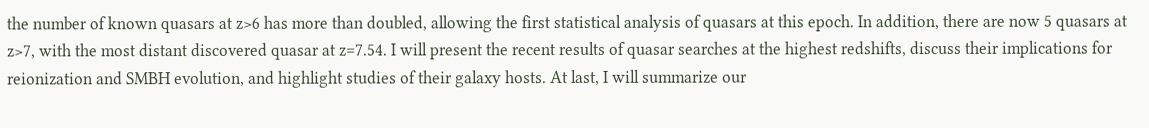the number of known quasars at z>6 has more than doubled, allowing the first statistical analysis of quasars at this epoch. In addition, there are now 5 quasars at z>7, with the most distant discovered quasar at z=7.54. I will present the recent results of quasar searches at the highest redshifts, discuss their implications for reionization and SMBH evolution, and highlight studies of their galaxy hosts. At last, I will summarize our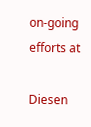on-going efforts at

Diesen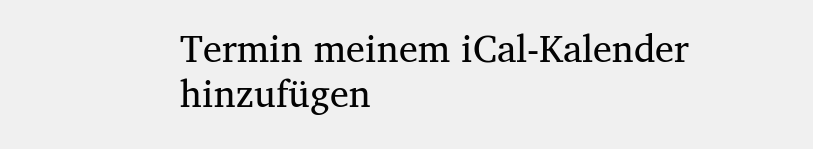Termin meinem iCal-Kalender hinzufügen